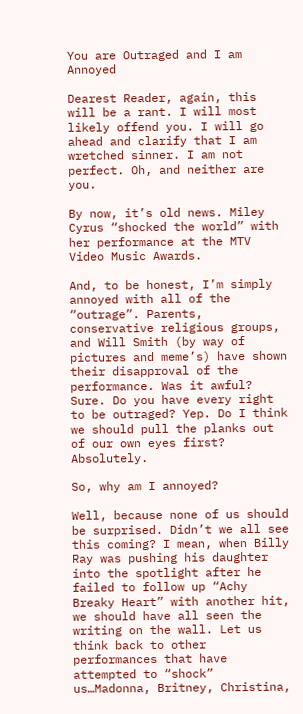You are Outraged and I am Annoyed

Dearest Reader, again, this will be a rant. I will most likely offend you. I will go ahead and clarify that I am wretched sinner. I am not perfect. Oh, and neither are you.

By now, it’s old news. Miley Cyrus “shocked the world” with her performance at the MTV Video Music Awards.

And, to be honest, I’m simply annoyed with all of the “outrage”. Parents, conservative religious groups, and Will Smith (by way of pictures and meme’s) have shown their disapproval of the performance. Was it awful? Sure. Do you have every right to be outraged? Yep. Do I think we should pull the planks out of our own eyes first? Absolutely.

So, why am I annoyed?

Well, because none of us should be surprised. Didn’t we all see this coming? I mean, when Billy Ray was pushing his daughter into the spotlight after he failed to follow up “Achy Breaky Heart” with another hit, we should have all seen the writing on the wall. Let us think back to other performances that have attempted to “shock” us…Madonna, Britney, Christina,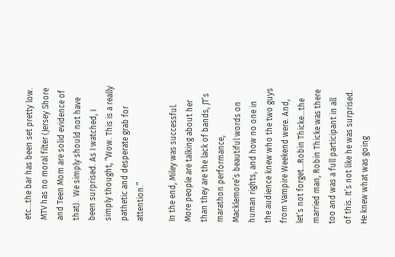etc…the bar has been set pretty low. MTV has no moral filter (Jersey Shore and Teen Mom are solid evidence of that).  We simply should not have been surprised. As I watched, I simply thought, “Wow. This is a really pathetic and desperate grab for attention.”

In the end, Miley was successful. More people are talking about her than they are the lack of bands, JT’s marathon performance, Macklemore’s beautiful words on human rights, and how no one in the audience knew who the two guys from Vampire Weekend were. And, let’s not forget…Robin Thicke…the married man, Robin Thicke was there too and was a full participant in all of this. It’s not like he was surprised. He knew what was going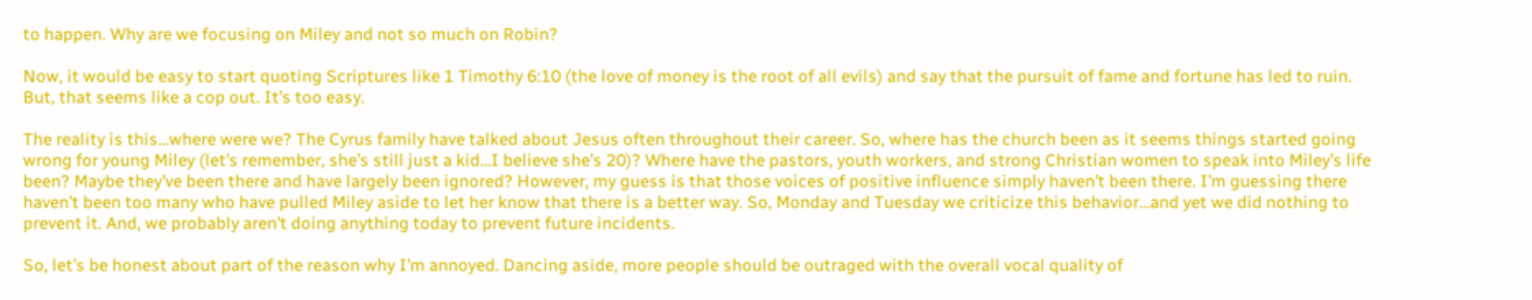to happen. Why are we focusing on Miley and not so much on Robin?

Now, it would be easy to start quoting Scriptures like 1 Timothy 6:10 (the love of money is the root of all evils) and say that the pursuit of fame and fortune has led to ruin. But, that seems like a cop out. It’s too easy.

The reality is this…where were we? The Cyrus family have talked about Jesus often throughout their career. So, where has the church been as it seems things started going wrong for young Miley (let’s remember, she’s still just a kid…I believe she’s 20)? Where have the pastors, youth workers, and strong Christian women to speak into Miley’s life been? Maybe they’ve been there and have largely been ignored? However, my guess is that those voices of positive influence simply haven’t been there. I’m guessing there haven’t been too many who have pulled Miley aside to let her know that there is a better way. So, Monday and Tuesday we criticize this behavior…and yet we did nothing to prevent it. And, we probably aren’t doing anything today to prevent future incidents.

So, let’s be honest about part of the reason why I’m annoyed. Dancing aside, more people should be outraged with the overall vocal quality of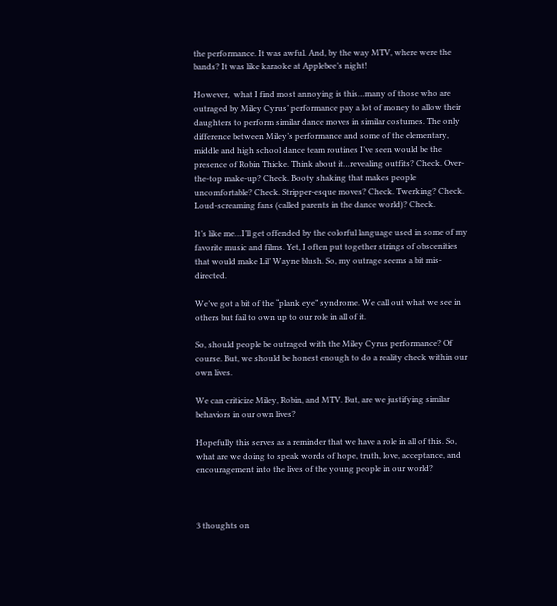the performance. It was awful. And, by the way MTV, where were the bands? It was like karaoke at Applebee’s night!

However,  what I find most annoying is this…many of those who are outraged by Miley Cyrus’ performance pay a lot of money to allow their daughters to perform similar dance moves in similar costumes. The only difference between Miley’s performance and some of the elementary, middle and high school dance team routines I’ve seen would be the presence of Robin Thicke. Think about it…revealing outfits? Check. Over-the-top make-up? Check. Booty shaking that makes people uncomfortable? Check. Stripper-esque moves? Check. Twerking? Check. Loud-screaming fans (called parents in the dance world)? Check.

It’s like me…I’ll get offended by the colorful language used in some of my favorite music and films. Yet, I often put together strings of obscenities that would make Lil’ Wayne blush. So, my outrage seems a bit mis-directed.

We’ve got a bit of the “plank eye” syndrome. We call out what we see in others but fail to own up to our role in all of it.

So, should people be outraged with the Miley Cyrus performance? Of course. But, we should be honest enough to do a reality check within our own lives.

We can criticize Miley, Robin, and MTV. But, are we justifying similar behaviors in our own lives?

Hopefully this serves as a reminder that we have a role in all of this. So, what are we doing to speak words of hope, truth, love, acceptance, and encouragement into the lives of the young people in our world?



3 thoughts on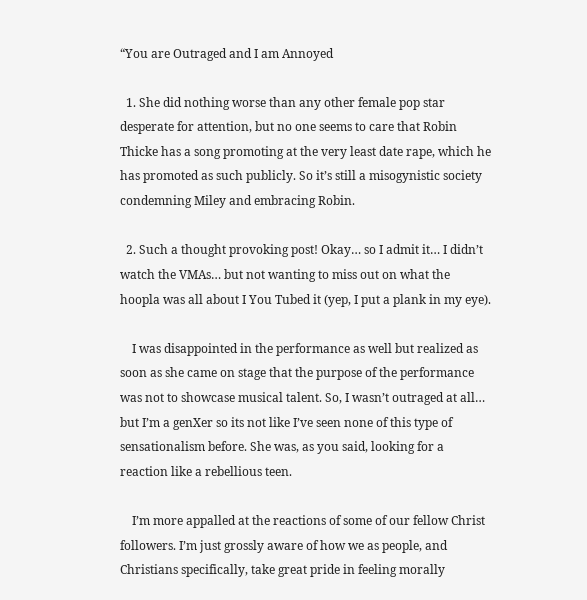“You are Outraged and I am Annoyed

  1. She did nothing worse than any other female pop star desperate for attention, but no one seems to care that Robin Thicke has a song promoting at the very least date rape, which he has promoted as such publicly. So it’s still a misogynistic society condemning Miley and embracing Robin.

  2. Such a thought provoking post! Okay… so I admit it… I didn’t watch the VMAs… but not wanting to miss out on what the hoopla was all about I You Tubed it (yep, I put a plank in my eye).

    I was disappointed in the performance as well but realized as soon as she came on stage that the purpose of the performance was not to showcase musical talent. So, I wasn’t outraged at all… but I’m a genXer so its not like I’ve seen none of this type of sensationalism before. She was, as you said, looking for a reaction like a rebellious teen.

    I’m more appalled at the reactions of some of our fellow Christ followers. I’m just grossly aware of how we as people, and Christians specifically, take great pride in feeling morally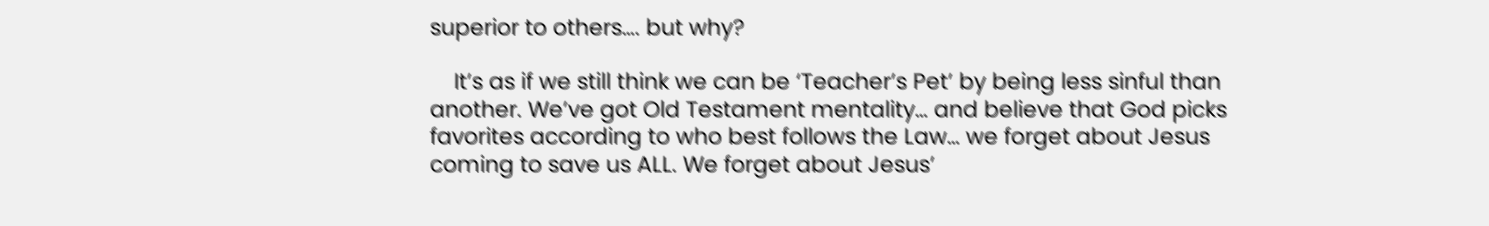superior to others…. but why?

    It’s as if we still think we can be ‘Teacher’s Pet’ by being less sinful than another. We’ve got Old Testament mentality… and believe that God picks favorites according to who best follows the Law… we forget about Jesus coming to save us ALL. We forget about Jesus’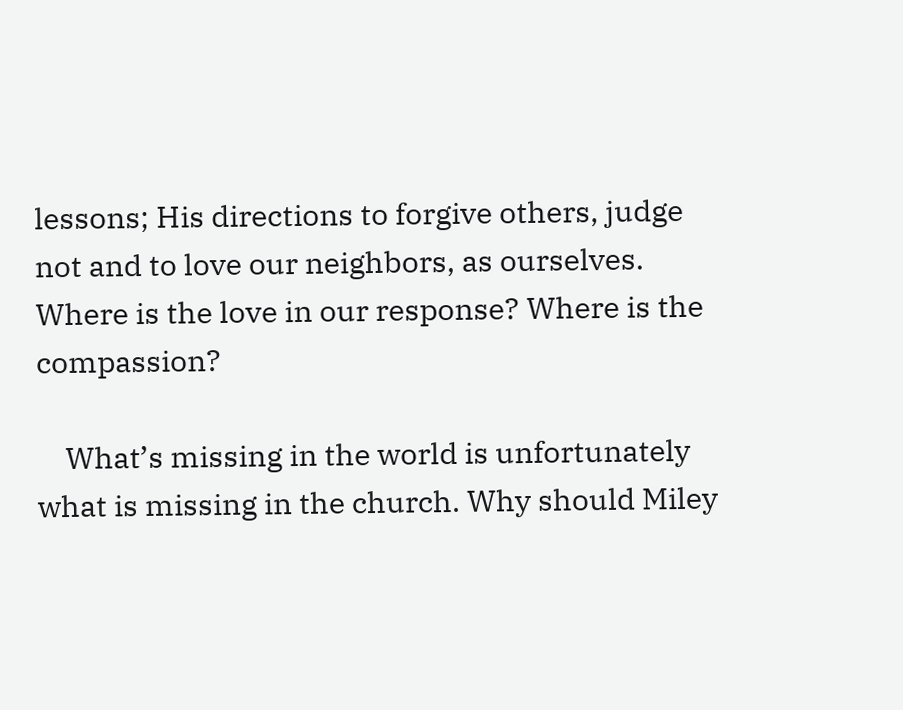lessons; His directions to forgive others, judge not and to love our neighbors, as ourselves. Where is the love in our response? Where is the compassion?

    What’s missing in the world is unfortunately what is missing in the church. Why should Miley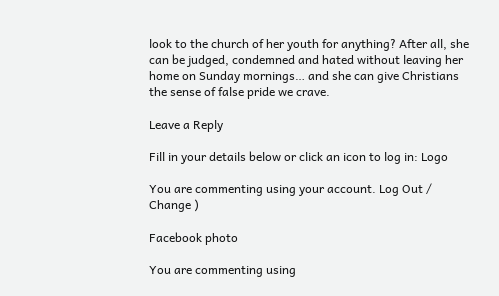look to the church of her youth for anything? After all, she can be judged, condemned and hated without leaving her home on Sunday mornings… and she can give Christians the sense of false pride we crave.

Leave a Reply

Fill in your details below or click an icon to log in: Logo

You are commenting using your account. Log Out /  Change )

Facebook photo

You are commenting using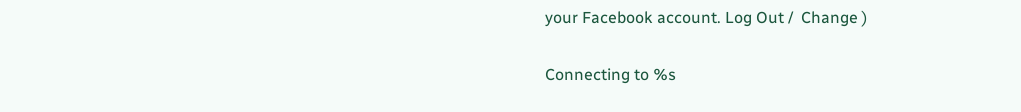your Facebook account. Log Out /  Change )

Connecting to %s